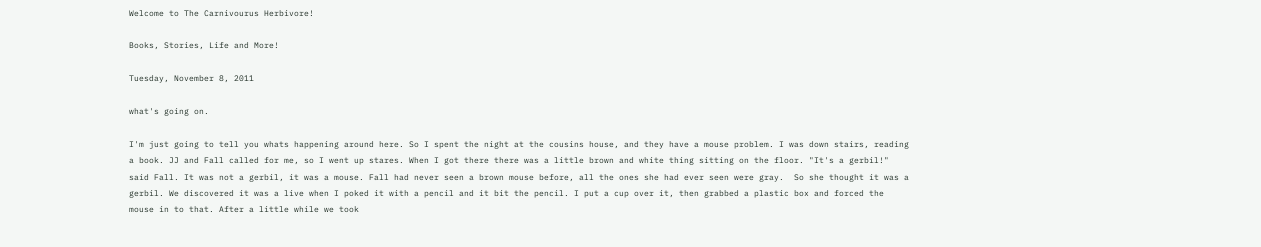Welcome to The Carnivourus Herbivore!

Books, Stories, Life and More!

Tuesday, November 8, 2011

what's going on.

I'm just going to tell you whats happening around here. So I spent the night at the cousins house, and they have a mouse problem. I was down stairs, reading a book. JJ and Fall called for me, so I went up stares. When I got there there was a little brown and white thing sitting on the floor. "It's a gerbil!" said Fall. It was not a gerbil, it was a mouse. Fall had never seen a brown mouse before, all the ones she had ever seen were gray.  So she thought it was a gerbil. We discovered it was a live when I poked it with a pencil and it bit the pencil. I put a cup over it, then grabbed a plastic box and forced the mouse in to that. After a little while we took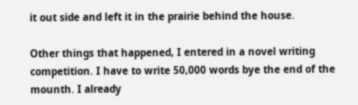it out side and left it in the prairie behind the house.

Other things that happened, I entered in a novel writing competition. I have to write 50,000 words bye the end of the mounth. I already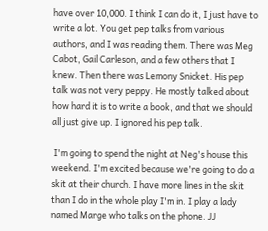have over 10,000. I think I can do it, I just have to write a lot. You get pep talks from various authors, and I was reading them. There was Meg Cabot, Gail Carleson, and a few others that I knew. Then there was Lemony Snicket. His pep talk was not very peppy. He mostly talked about how hard it is to write a book, and that we should all just give up. I ignored his pep talk.

 I'm going to spend the night at Neg's house this weekend. I'm excited because we're going to do a skit at their church. I have more lines in the skit than I do in the whole play I'm in. I play a lady named Marge who talks on the phone. JJ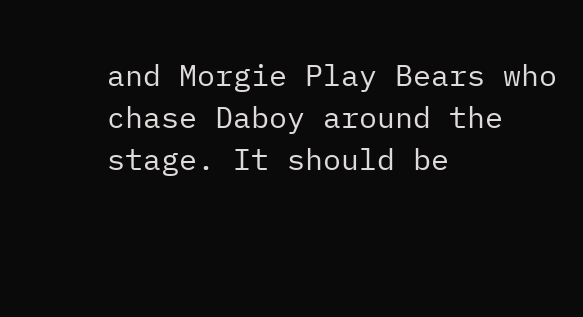and Morgie Play Bears who chase Daboy around the stage. It should be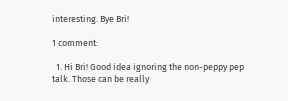interesting. Bye Bri!

1 comment:

  1. Hi Bri! Good idea ignoring the non-peppy pep talk. Those can be really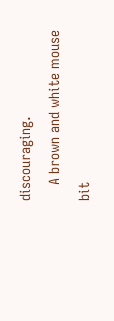discouraging.
    A brown and white mouse bit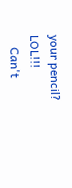your pencil? LOL!!!
    Can't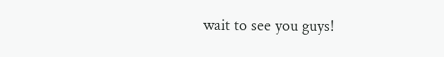wait to see you guys!